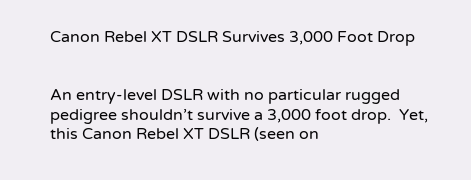Canon Rebel XT DSLR Survives 3,000 Foot Drop


An entry-level DSLR with no particular rugged pedigree shouldn’t survive a 3,000 foot drop.  Yet, this Canon Rebel XT DSLR (seen on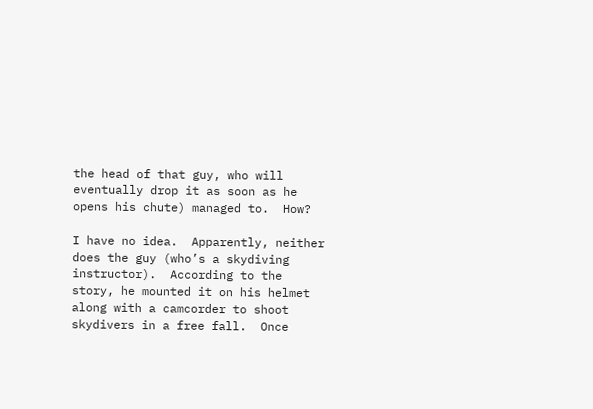the head of that guy, who will eventually drop it as soon as he opens his chute) managed to.  How?

I have no idea.  Apparently, neither does the guy (who’s a skydiving instructor).  According to the story, he mounted it on his helmet along with a camcorder to shoot skydivers in a free fall.  Once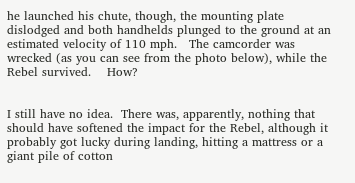he launched his chute, though, the mounting plate dislodged and both handhelds plunged to the ground at an estimated velocity of 110 mph.   The camcorder was wrecked (as you can see from the photo below), while the Rebel survived.    How?


I still have no idea.  There was, apparently, nothing that should have softened the impact for the Rebel, although it probably got lucky during landing, hitting a mattress or a giant pile of cotton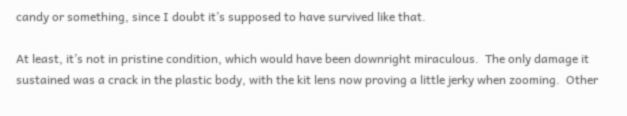candy or something, since I doubt it’s supposed to have survived like that.

At least, it’s not in pristine condition, which would have been downright miraculous.  The only damage it sustained was a crack in the plastic body, with the kit lens now proving a little jerky when zooming.  Other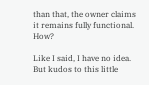than that, the owner claims it remains fully functional.  How?

Like I said, I have no idea.  But kudos to this little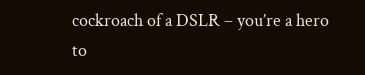cockroach of a DSLR – you’re a hero to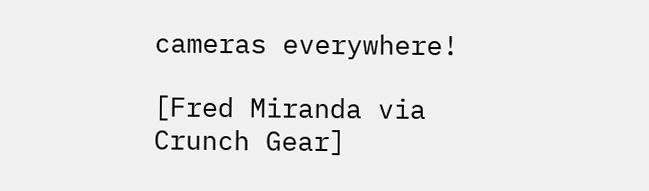cameras everywhere!

[Fred Miranda via Crunch Gear]